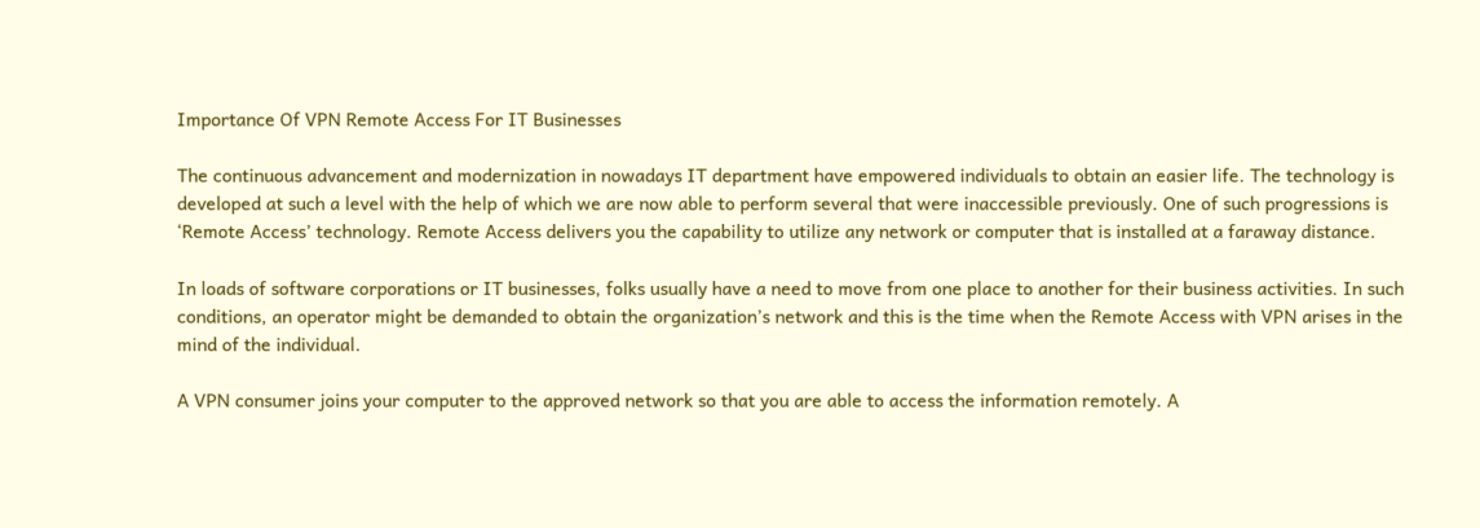Importance Of VPN Remote Access For IT Businesses

The continuous advancement and modernization in nowadays IT department have empowered individuals to obtain an easier life. The technology is developed at such a level with the help of which we are now able to perform several that were inaccessible previously. One of such progressions is ‘Remote Access’ technology. Remote Access delivers you the capability to utilize any network or computer that is installed at a faraway distance.

In loads of software corporations or IT businesses, folks usually have a need to move from one place to another for their business activities. In such conditions, an operator might be demanded to obtain the organization’s network and this is the time when the Remote Access with VPN arises in the mind of the individual.

A VPN consumer joins your computer to the approved network so that you are able to access the information remotely. A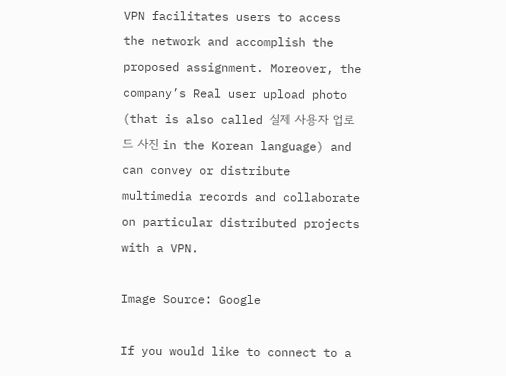VPN facilitates users to access the network and accomplish the proposed assignment. Moreover, the company’s Real user upload photo (that is also called 실제 사용자 업로드 사진 in the Korean language) and can convey or distribute multimedia records and collaborate on particular distributed projects with a VPN.

Image Source: Google

If you would like to connect to a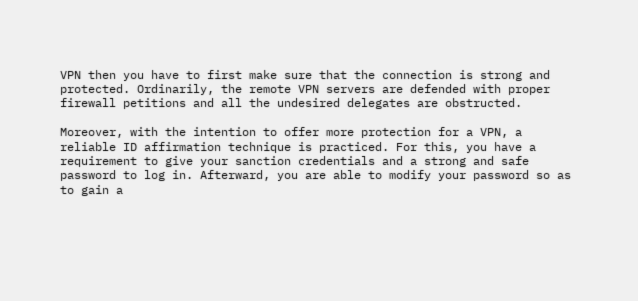VPN then you have to first make sure that the connection is strong and protected. Ordinarily, the remote VPN servers are defended with proper firewall petitions and all the undesired delegates are obstructed.

Moreover, with the intention to offer more protection for a VPN, a reliable ID affirmation technique is practiced. For this, you have a requirement to give your sanction credentials and a strong and safe password to log in. Afterward, you are able to modify your password so as to gain a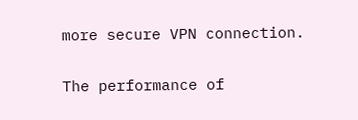more secure VPN connection.

The performance of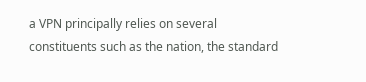a VPN principally relies on several constituents such as the nation, the standard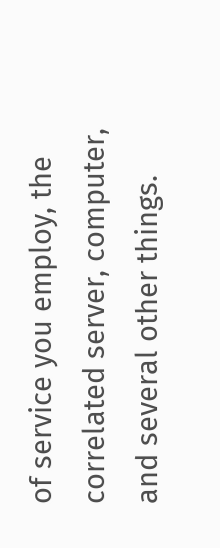of service you employ, the correlated server, computer, and several other things.